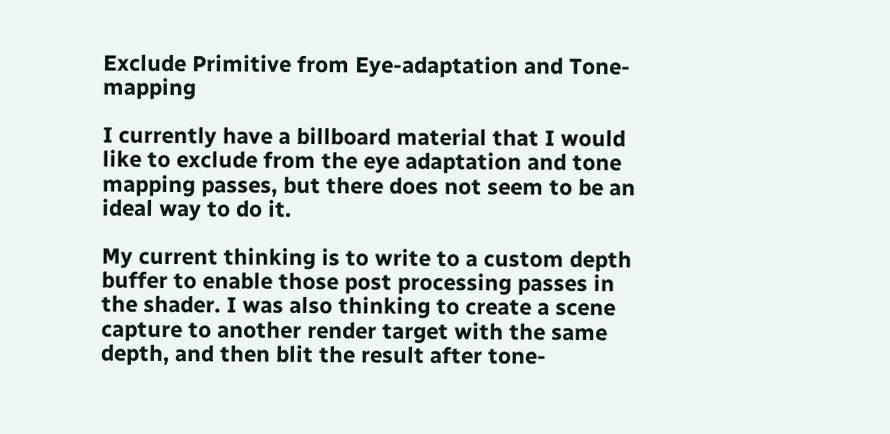Exclude Primitive from Eye-adaptation and Tone-mapping

I currently have a billboard material that I would like to exclude from the eye adaptation and tone mapping passes, but there does not seem to be an ideal way to do it.

My current thinking is to write to a custom depth buffer to enable those post processing passes in the shader. I was also thinking to create a scene capture to another render target with the same depth, and then blit the result after tone-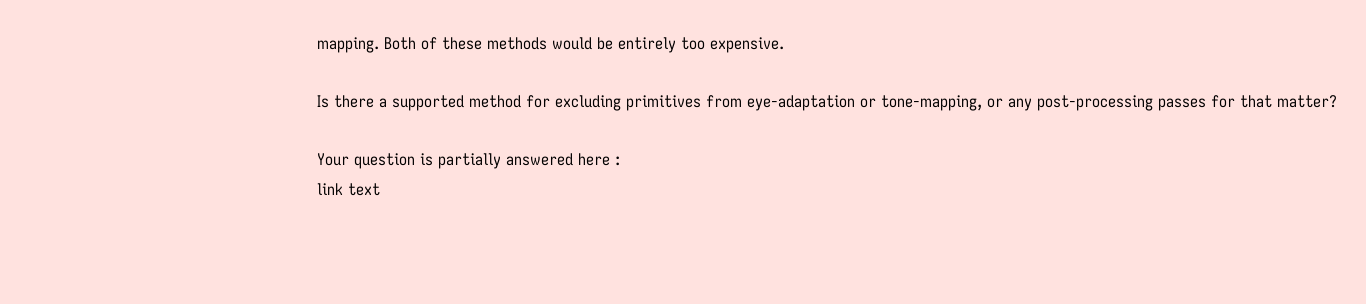mapping. Both of these methods would be entirely too expensive.

Is there a supported method for excluding primitives from eye-adaptation or tone-mapping, or any post-processing passes for that matter?

Your question is partially answered here :
link text